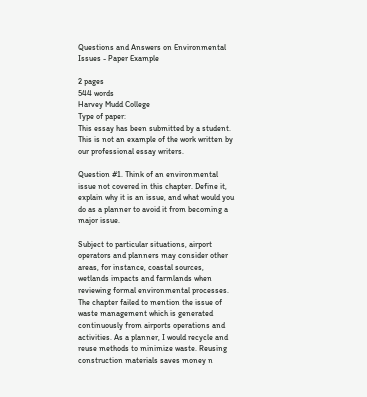Questions and Answers on Environmental Issues - Paper Example

2 pages
544 words
Harvey Mudd College
Type of paper:
This essay has been submitted by a student. This is not an example of the work written by our professional essay writers.

Question #1. Think of an environmental issue not covered in this chapter. Define it, explain why it is an issue, and what would you do as a planner to avoid it from becoming a major issue.

Subject to particular situations, airport operators and planners may consider other areas, for instance, coastal sources, wetlands impacts and farmlands when reviewing formal environmental processes. The chapter failed to mention the issue of waste management which is generated continuously from airports operations and activities. As a planner, I would recycle and reuse methods to minimize waste. Reusing construction materials saves money n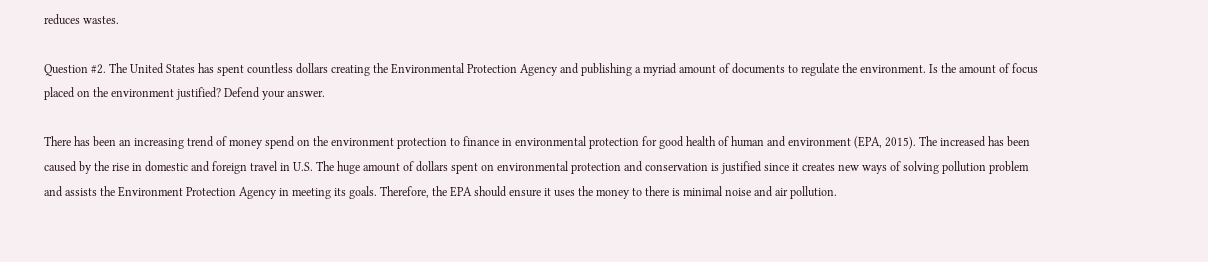reduces wastes.

Question #2. The United States has spent countless dollars creating the Environmental Protection Agency and publishing a myriad amount of documents to regulate the environment. Is the amount of focus placed on the environment justified? Defend your answer.

There has been an increasing trend of money spend on the environment protection to finance in environmental protection for good health of human and environment (EPA, 2015). The increased has been caused by the rise in domestic and foreign travel in U.S. The huge amount of dollars spent on environmental protection and conservation is justified since it creates new ways of solving pollution problem and assists the Environment Protection Agency in meeting its goals. Therefore, the EPA should ensure it uses the money to there is minimal noise and air pollution.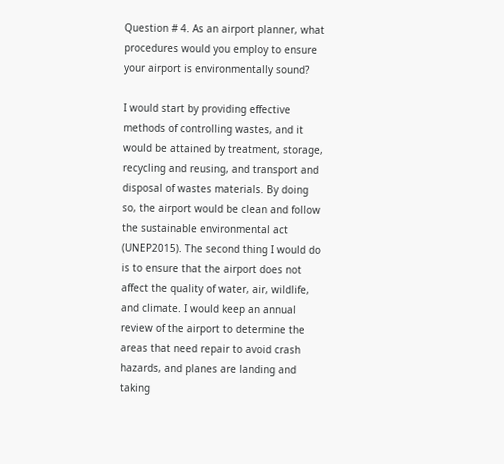Question # 4. As an airport planner, what procedures would you employ to ensure your airport is environmentally sound?

I would start by providing effective methods of controlling wastes, and it would be attained by treatment, storage, recycling and reusing, and transport and disposal of wastes materials. By doing so, the airport would be clean and follow the sustainable environmental act (UNEP2015). The second thing I would do is to ensure that the airport does not affect the quality of water, air, wildlife, and climate. I would keep an annual review of the airport to determine the areas that need repair to avoid crash hazards, and planes are landing and taking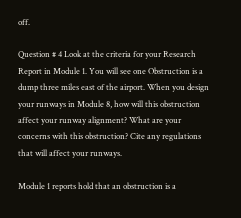off.

Question # 4 Look at the criteria for your Research Report in Module 1. You will see one Obstruction is a dump three miles east of the airport. When you design your runways in Module 8, how will this obstruction affect your runway alignment? What are your concerns with this obstruction? Cite any regulations that will affect your runways.

Module 1 reports hold that an obstruction is a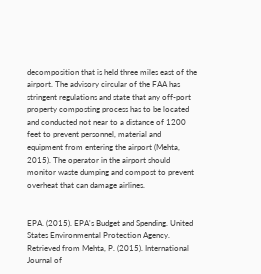decomposition that is held three miles east of the airport. The advisory circular of the FAA has stringent regulations and state that any off-port property composting process has to be located and conducted not near to a distance of 1200 feet to prevent personnel, material and equipment from entering the airport (Mehta, 2015). The operator in the airport should monitor waste dumping and compost to prevent overheat that can damage airlines.


EPA. (2015). EPA's Budget and Spending. United States Environmental Protection Agency. Retrieved from Mehta, P. (2015). International Journal of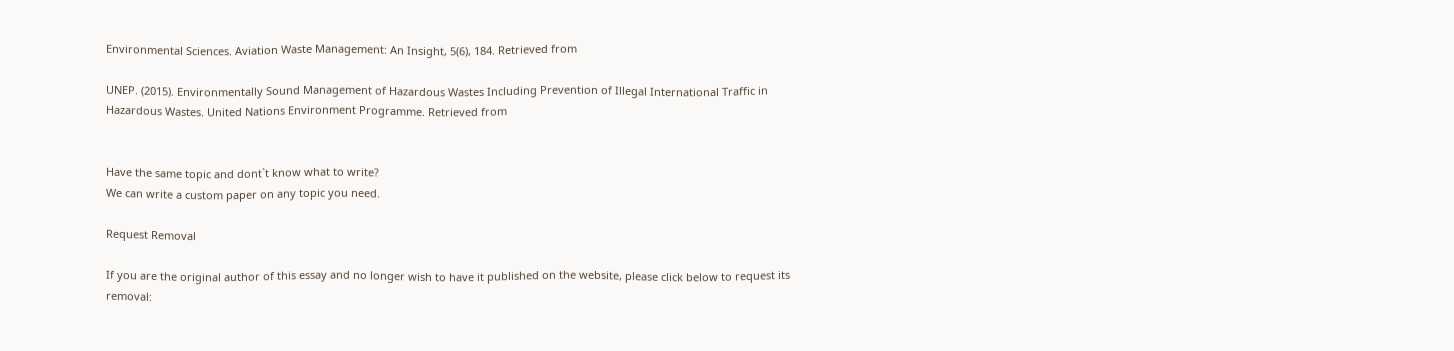Environmental Sciences. Aviation Waste Management: An Insight, 5(6), 184. Retrieved from

UNEP. (2015). Environmentally Sound Management of Hazardous Wastes Including Prevention of Illegal International Traffic in Hazardous Wastes. United Nations Environment Programme. Retrieved from


Have the same topic and dont`t know what to write?
We can write a custom paper on any topic you need.

Request Removal

If you are the original author of this essay and no longer wish to have it published on the website, please click below to request its removal: